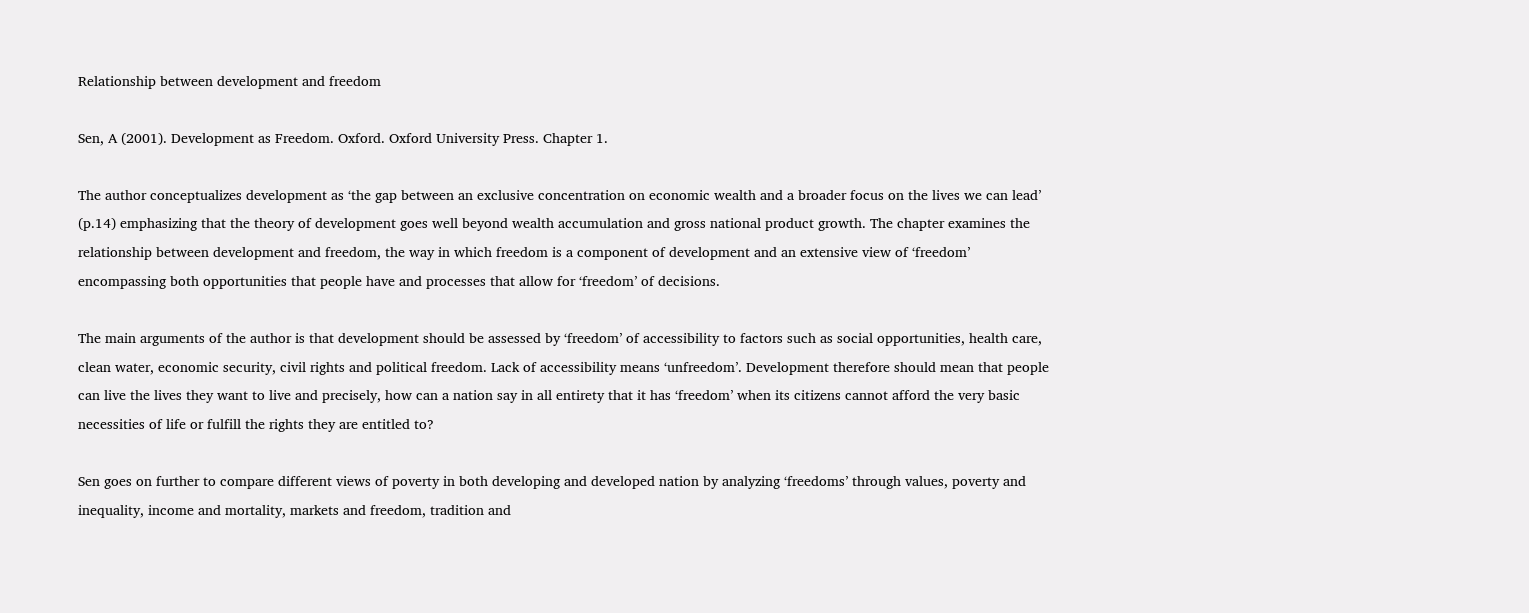Relationship between development and freedom

Sen, A (2001). Development as Freedom. Oxford. Oxford University Press. Chapter 1.

The author conceptualizes development as ‘the gap between an exclusive concentration on economic wealth and a broader focus on the lives we can lead’ (p.14) emphasizing that the theory of development goes well beyond wealth accumulation and gross national product growth. The chapter examines the relationship between development and freedom, the way in which freedom is a component of development and an extensive view of ‘freedom’ encompassing both opportunities that people have and processes that allow for ‘freedom’ of decisions.

The main arguments of the author is that development should be assessed by ‘freedom’ of accessibility to factors such as social opportunities, health care, clean water, economic security, civil rights and political freedom. Lack of accessibility means ‘unfreedom’. Development therefore should mean that people can live the lives they want to live and precisely, how can a nation say in all entirety that it has ‘freedom’ when its citizens cannot afford the very basic necessities of life or fulfill the rights they are entitled to?

Sen goes on further to compare different views of poverty in both developing and developed nation by analyzing ‘freedoms’ through values, poverty and inequality, income and mortality, markets and freedom, tradition and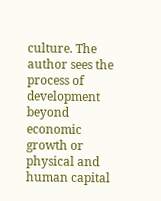culture. The author sees the process of development beyond economic growth or physical and human capital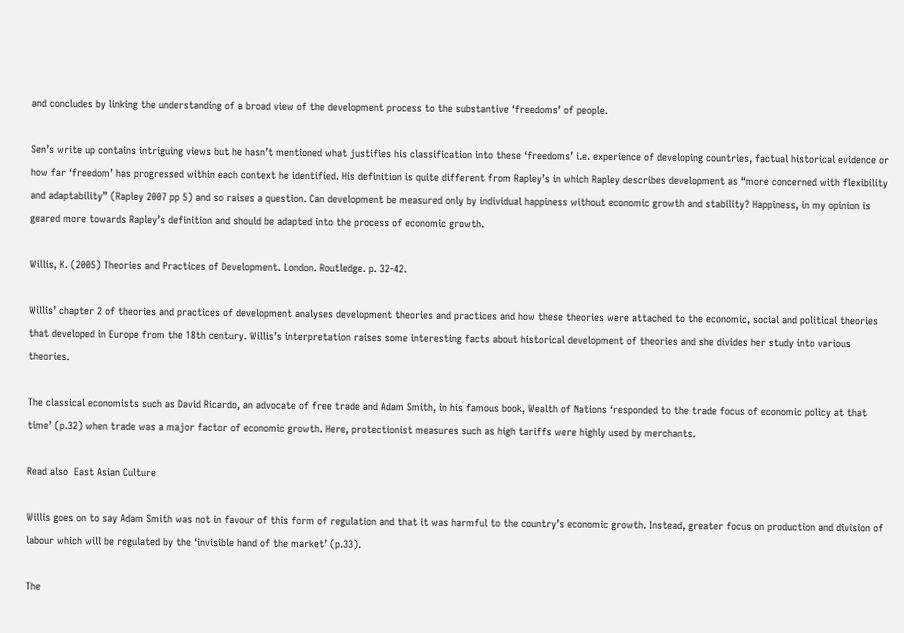and concludes by linking the understanding of a broad view of the development process to the substantive ‘freedoms’ of people.

Sen’s write up contains intriguing views but he hasn’t mentioned what justifies his classification into these ‘freedoms’ i.e. experience of developing countries, factual historical evidence or how far ‘freedom’ has progressed within each context he identified. His definition is quite different from Rapley’s in which Rapley describes development as “more concerned with flexibility and adaptability” (Rapley 2007 pp 5) and so raises a question. Can development be measured only by individual happiness without economic growth and stability? Happiness, in my opinion is geared more towards Rapley’s definition and should be adapted into the process of economic growth.

Willis, K. (2005) Theories and Practices of Development. London. Routledge. p. 32-42.

Willis’ chapter 2 of theories and practices of development analyses development theories and practices and how these theories were attached to the economic, social and political theories that developed in Europe from the 18th century. Willis’s interpretation raises some interesting facts about historical development of theories and she divides her study into various theories.

The classical economists such as David Ricardo, an advocate of free trade and Adam Smith, in his famous book, Wealth of Nations ‘responded to the trade focus of economic policy at that time’ (p.32) when trade was a major factor of economic growth. Here, protectionist measures such as high tariffs were highly used by merchants.

Read also  East Asian Culture

Willis goes on to say Adam Smith was not in favour of this form of regulation and that it was harmful to the country’s economic growth. Instead, greater focus on production and division of labour which will be regulated by the ‘invisible hand of the market’ (p.33).

The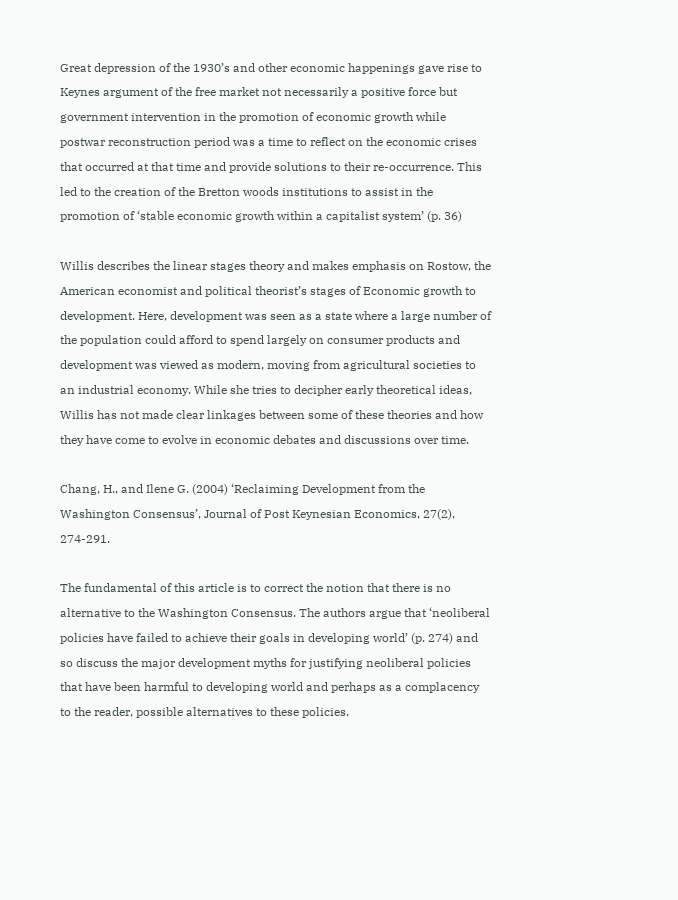Great depression of the 1930’s and other economic happenings gave rise to Keynes argument of the free market not necessarily a positive force but government intervention in the promotion of economic growth while postwar reconstruction period was a time to reflect on the economic crises that occurred at that time and provide solutions to their re-occurrence. This led to the creation of the Bretton woods institutions to assist in the promotion of ‘stable economic growth within a capitalist system’ (p. 36)

Willis describes the linear stages theory and makes emphasis on Rostow, the American economist and political theorist’s stages of Economic growth to development. Here, development was seen as a state where a large number of the population could afford to spend largely on consumer products and development was viewed as modern, moving from agricultural societies to an industrial economy. While she tries to decipher early theoretical ideas, Willis has not made clear linkages between some of these theories and how they have come to evolve in economic debates and discussions over time.

Chang, H., and Ilene G. (2004) ‘Reclaiming Development from the Washington Consensus’, Journal of Post Keynesian Economics, 27(2), 274-291.

The fundamental of this article is to correct the notion that there is no alternative to the Washington Consensus. The authors argue that ‘neoliberal policies have failed to achieve their goals in developing world’ (p. 274) and so discuss the major development myths for justifying neoliberal policies that have been harmful to developing world and perhaps as a complacency to the reader, possible alternatives to these policies.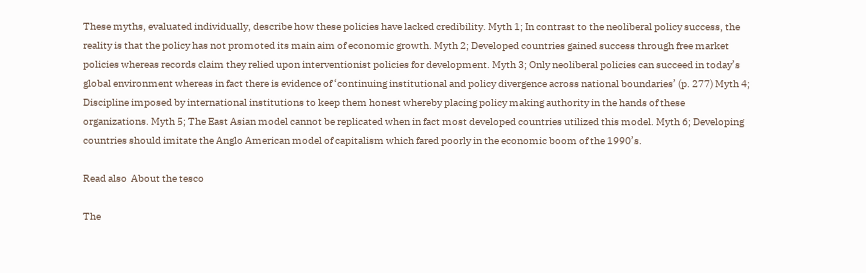These myths, evaluated individually, describe how these policies have lacked credibility. Myth 1; In contrast to the neoliberal policy success, the reality is that the policy has not promoted its main aim of economic growth. Myth 2; Developed countries gained success through free market policies whereas records claim they relied upon interventionist policies for development. Myth 3; Only neoliberal policies can succeed in today’s global environment whereas in fact there is evidence of ‘continuing institutional and policy divergence across national boundaries’ (p. 277) Myth 4; Discipline imposed by international institutions to keep them honest whereby placing policy making authority in the hands of these organizations. Myth 5; The East Asian model cannot be replicated when in fact most developed countries utilized this model. Myth 6; Developing countries should imitate the Anglo American model of capitalism which fared poorly in the economic boom of the 1990’s.

Read also  About the tesco

The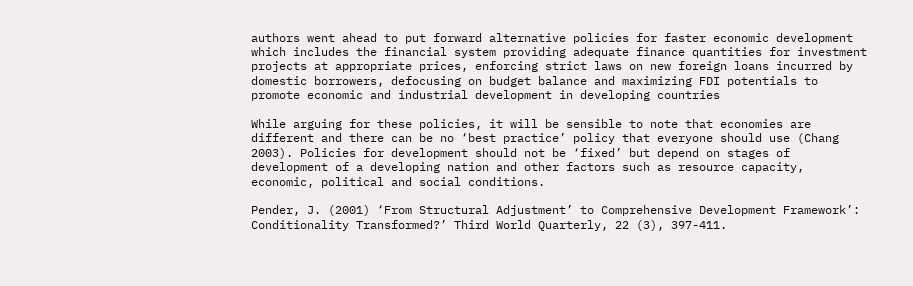authors went ahead to put forward alternative policies for faster economic development which includes the financial system providing adequate finance quantities for investment projects at appropriate prices, enforcing strict laws on new foreign loans incurred by domestic borrowers, defocusing on budget balance and maximizing FDI potentials to promote economic and industrial development in developing countries

While arguing for these policies, it will be sensible to note that economies are different and there can be no ‘best practice’ policy that everyone should use (Chang 2003). Policies for development should not be ‘fixed’ but depend on stages of development of a developing nation and other factors such as resource capacity, economic, political and social conditions.

Pender, J. (2001) ‘From Structural Adjustment’ to Comprehensive Development Framework’: Conditionality Transformed?’ Third World Quarterly, 22 (3), 397-411.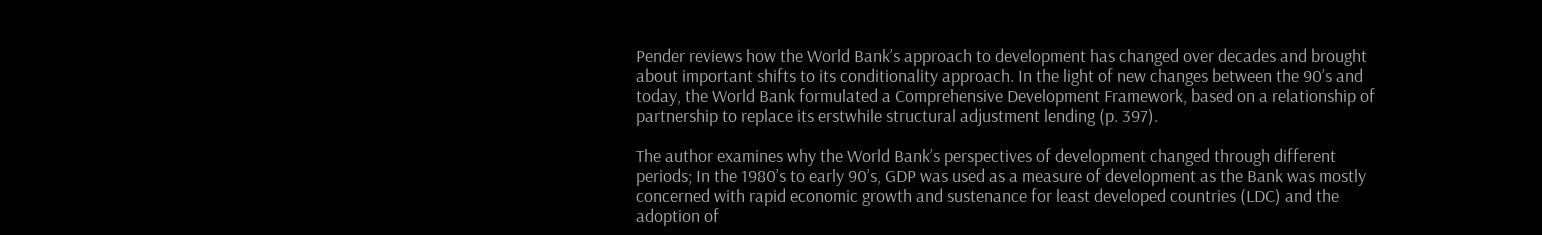Pender reviews how the World Bank’s approach to development has changed over decades and brought about important shifts to its conditionality approach. In the light of new changes between the 90’s and today, the World Bank formulated a Comprehensive Development Framework, based on a relationship of partnership to replace its erstwhile structural adjustment lending (p. 397).

The author examines why the World Bank’s perspectives of development changed through different periods; In the 1980’s to early 90’s, GDP was used as a measure of development as the Bank was mostly concerned with rapid economic growth and sustenance for least developed countries (LDC) and the adoption of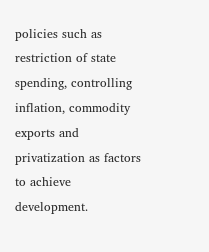policies such as restriction of state spending, controlling inflation, commodity exports and privatization as factors to achieve development.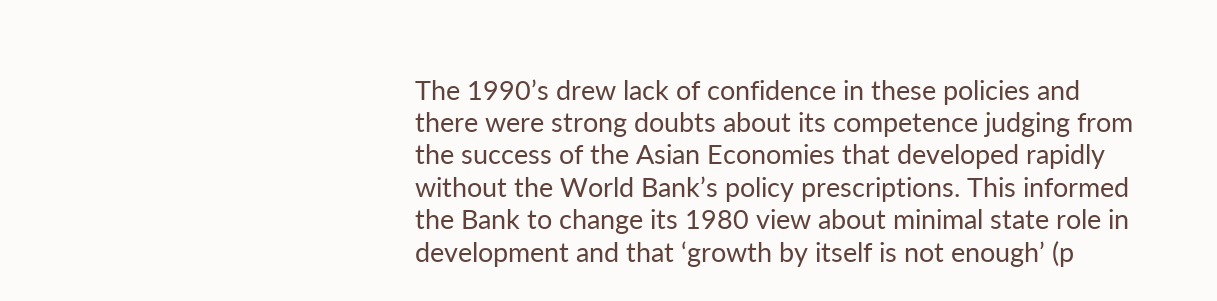The 1990’s drew lack of confidence in these policies and there were strong doubts about its competence judging from the success of the Asian Economies that developed rapidly without the World Bank’s policy prescriptions. This informed the Bank to change its 1980 view about minimal state role in development and that ‘growth by itself is not enough’ (p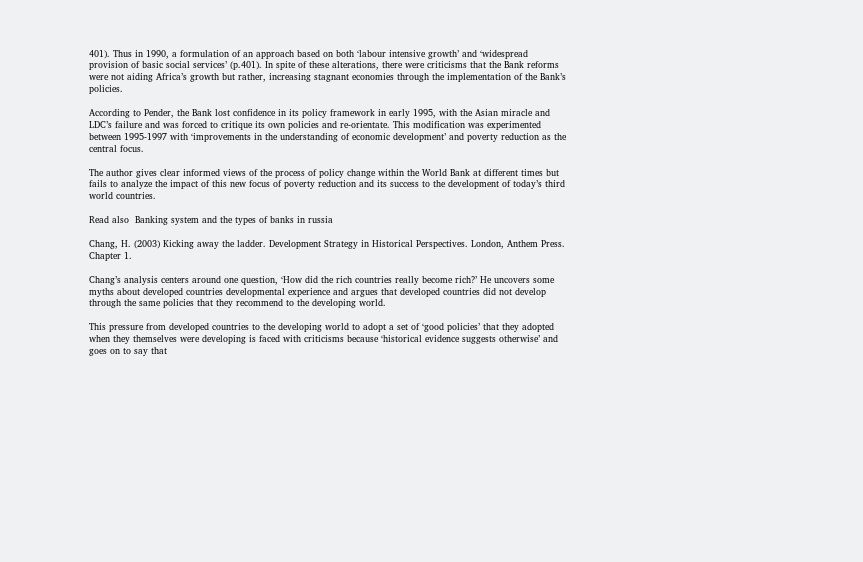401). Thus in 1990, a formulation of an approach based on both ‘labour intensive growth’ and ‘widespread provision of basic social services’ (p.401). In spite of these alterations, there were criticisms that the Bank reforms were not aiding Africa’s growth but rather, increasing stagnant economies through the implementation of the Bank’s policies.

According to Pender, the Bank lost confidence in its policy framework in early 1995, with the Asian miracle and LDC’s failure and was forced to critique its own policies and re-orientate. This modification was experimented between 1995-1997 with ‘improvements in the understanding of economic development’ and poverty reduction as the central focus.

The author gives clear informed views of the process of policy change within the World Bank at different times but fails to analyze the impact of this new focus of poverty reduction and its success to the development of today’s third world countries.

Read also  Banking system and the types of banks in russia

Chang, H. (2003) Kicking away the ladder. Development Strategy in Historical Perspectives. London, Anthem Press. Chapter 1.

Chang’s analysis centers around one question, ‘How did the rich countries really become rich?’ He uncovers some myths about developed countries developmental experience and argues that developed countries did not develop through the same policies that they recommend to the developing world.

This pressure from developed countries to the developing world to adopt a set of ‘good policies’ that they adopted when they themselves were developing is faced with criticisms because ‘historical evidence suggests otherwise’ and goes on to say that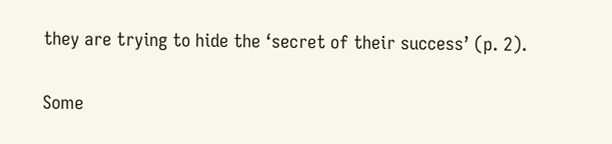they are trying to hide the ‘secret of their success’ (p. 2).

Some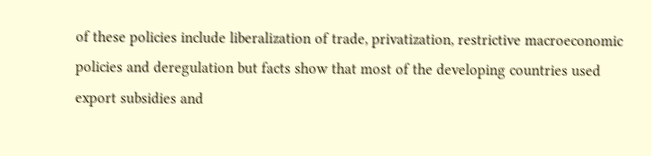of these policies include liberalization of trade, privatization, restrictive macroeconomic policies and deregulation but facts show that most of the developing countries used export subsidies and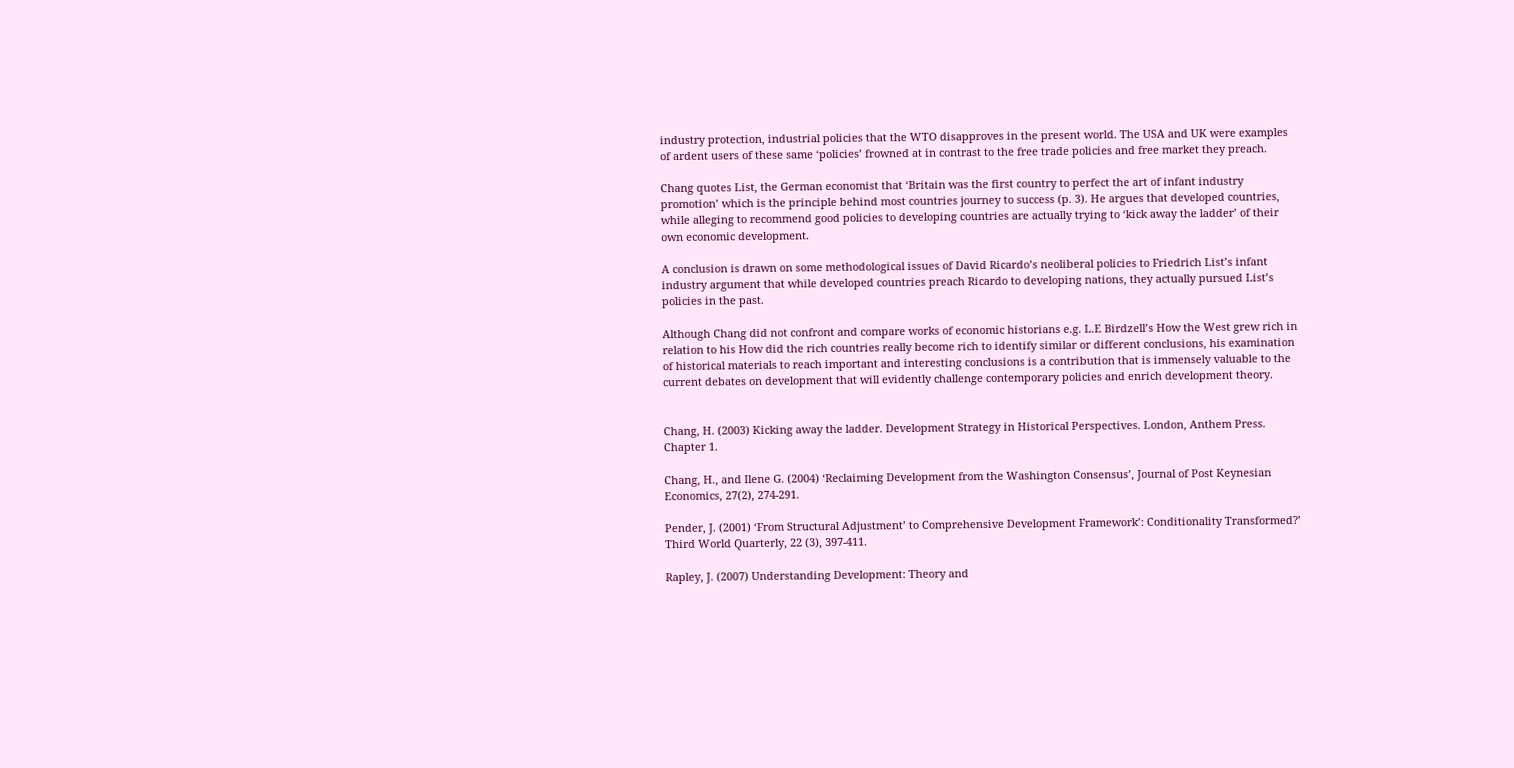industry protection, industrial policies that the WTO disapproves in the present world. The USA and UK were examples of ardent users of these same ‘policies’ frowned at in contrast to the free trade policies and free market they preach.

Chang quotes List, the German economist that ‘Britain was the first country to perfect the art of infant industry promotion’ which is the principle behind most countries journey to success (p. 3). He argues that developed countries, while alleging to recommend good policies to developing countries are actually trying to ‘kick away the ladder’ of their own economic development.

A conclusion is drawn on some methodological issues of David Ricardo’s neoliberal policies to Friedrich List’s infant industry argument that while developed countries preach Ricardo to developing nations, they actually pursued List’s policies in the past.

Although Chang did not confront and compare works of economic historians e.g. L.E Birdzell’s How the West grew rich in relation to his How did the rich countries really become rich to identify similar or different conclusions, his examination of historical materials to reach important and interesting conclusions is a contribution that is immensely valuable to the current debates on development that will evidently challenge contemporary policies and enrich development theory.


Chang, H. (2003) Kicking away the ladder. Development Strategy in Historical Perspectives. London, Anthem Press. Chapter 1.

Chang, H., and Ilene G. (2004) ‘Reclaiming Development from the Washington Consensus’, Journal of Post Keynesian Economics, 27(2), 274-291.

Pender, J. (2001) ‘From Structural Adjustment’ to Comprehensive Development Framework’: Conditionality Transformed?’ Third World Quarterly, 22 (3), 397-411.

Rapley, J. (2007) Understanding Development: Theory and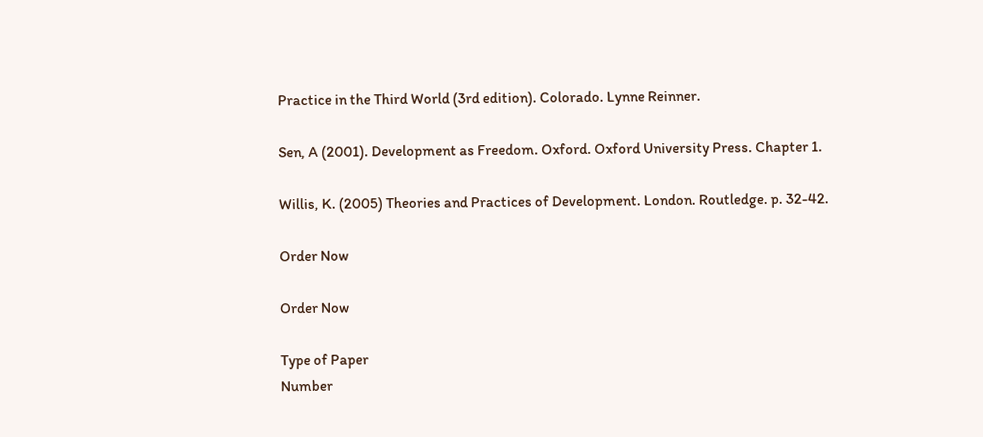Practice in the Third World (3rd edition). Colorado. Lynne Reinner.

Sen, A (2001). Development as Freedom. Oxford. Oxford University Press. Chapter 1.

Willis, K. (2005) Theories and Practices of Development. London. Routledge. p. 32-42.

Order Now

Order Now

Type of Paper
Number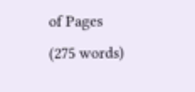of Pages
(275 words)